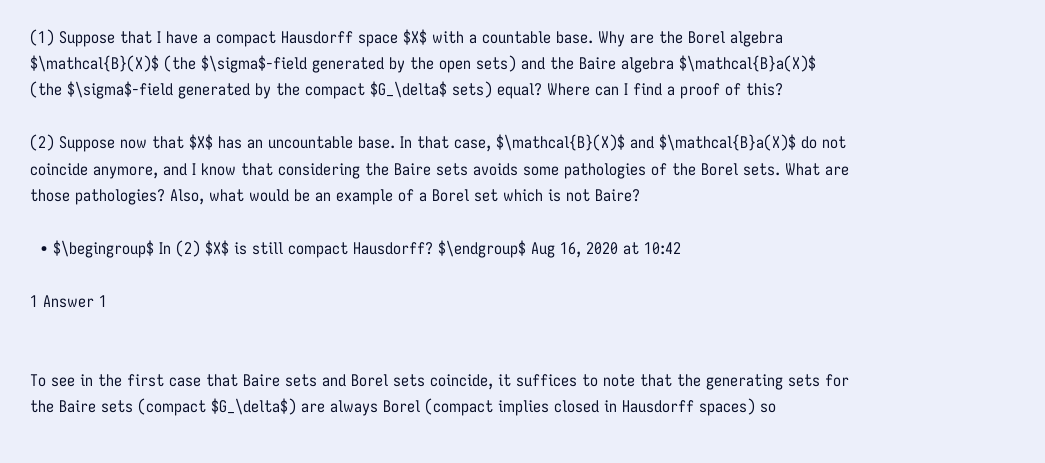(1) Suppose that I have a compact Hausdorff space $X$ with a countable base. Why are the Borel algebra $\mathcal{B}(X)$ (the $\sigma$-field generated by the open sets) and the Baire algebra $\mathcal{B}a(X)$ (the $\sigma$-field generated by the compact $G_\delta$ sets) equal? Where can I find a proof of this?

(2) Suppose now that $X$ has an uncountable base. In that case, $\mathcal{B}(X)$ and $\mathcal{B}a(X)$ do not coincide anymore, and I know that considering the Baire sets avoids some pathologies of the Borel sets. What are those pathologies? Also, what would be an example of a Borel set which is not Baire?

  • $\begingroup$ In (2) $X$ is still compact Hausdorff? $\endgroup$ Aug 16, 2020 at 10:42

1 Answer 1


To see in the first case that Baire sets and Borel sets coincide, it suffices to note that the generating sets for the Baire sets (compact $G_\delta$) are always Borel (compact implies closed in Hausdorff spaces) so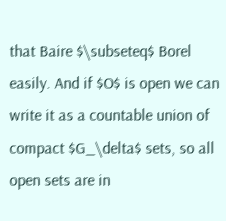that Baire $\subseteq$ Borel easily. And if $O$ is open we can write it as a countable union of compact $G_\delta$ sets, so all open sets are in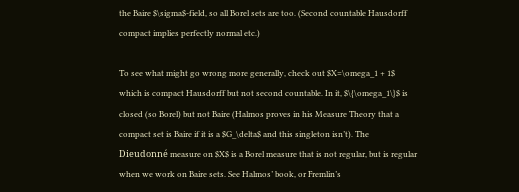the Baire $\sigma$-field, so all Borel sets are too. (Second countable Hausdorff compact implies perfectly normal etc.)

To see what might go wrong more generally, check out $X=\omega_1 + 1$ which is compact Hausdorff but not second countable. In it, $\{\omega_1\}$ is closed (so Borel) but not Baire (Halmos proves in his Measure Theory that a compact set is Baire if it is a $G_\delta$ and this singleton isn’t). The Dieudonné measure on $X$ is a Borel measure that is not regular, but is regular when we work on Baire sets. See Halmos’ book, or Fremlin’s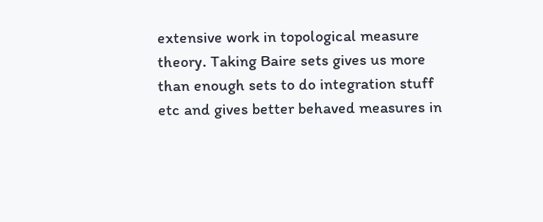extensive work in topological measure theory. Taking Baire sets gives us more than enough sets to do integration stuff etc and gives better behaved measures in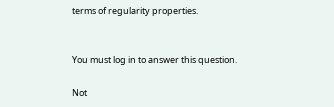terms of regularity properties.


You must log in to answer this question.

Not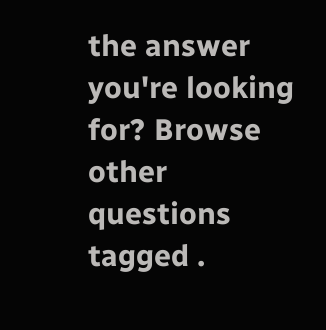the answer you're looking for? Browse other questions tagged .